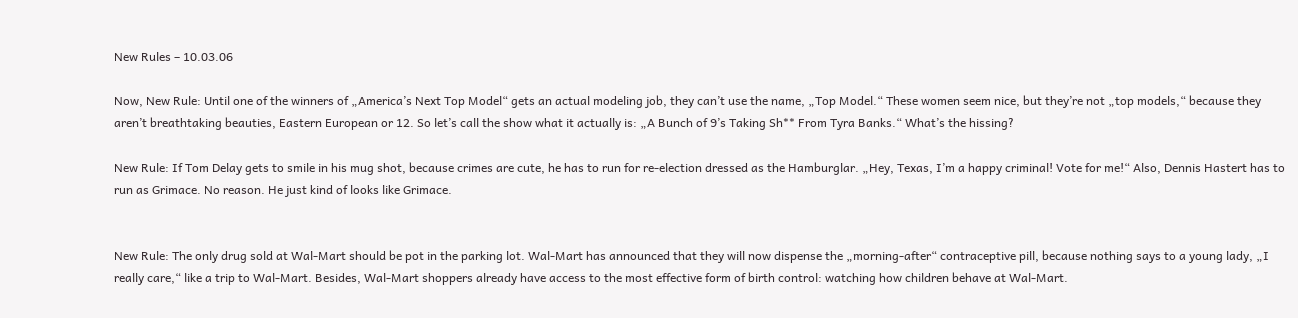New Rules – 10.03.06

Now, New Rule: Until one of the winners of „America’s Next Top Model“ gets an actual modeling job, they can’t use the name, „Top Model.“ These women seem nice, but they’re not „top models,“ because they aren’t breathtaking beauties, Eastern European or 12. So let’s call the show what it actually is: „A Bunch of 9’s Taking Sh** From Tyra Banks.“ What’s the hissing?

New Rule: If Tom Delay gets to smile in his mug shot, because crimes are cute, he has to run for re-election dressed as the Hamburglar. „Hey, Texas, I’m a happy criminal! Vote for me!“ Also, Dennis Hastert has to run as Grimace. No reason. He just kind of looks like Grimace.


New Rule: The only drug sold at Wal-Mart should be pot in the parking lot. Wal-Mart has announced that they will now dispense the „morning-after“ contraceptive pill, because nothing says to a young lady, „I really care,“ like a trip to Wal-Mart. Besides, Wal-Mart shoppers already have access to the most effective form of birth control: watching how children behave at Wal-Mart.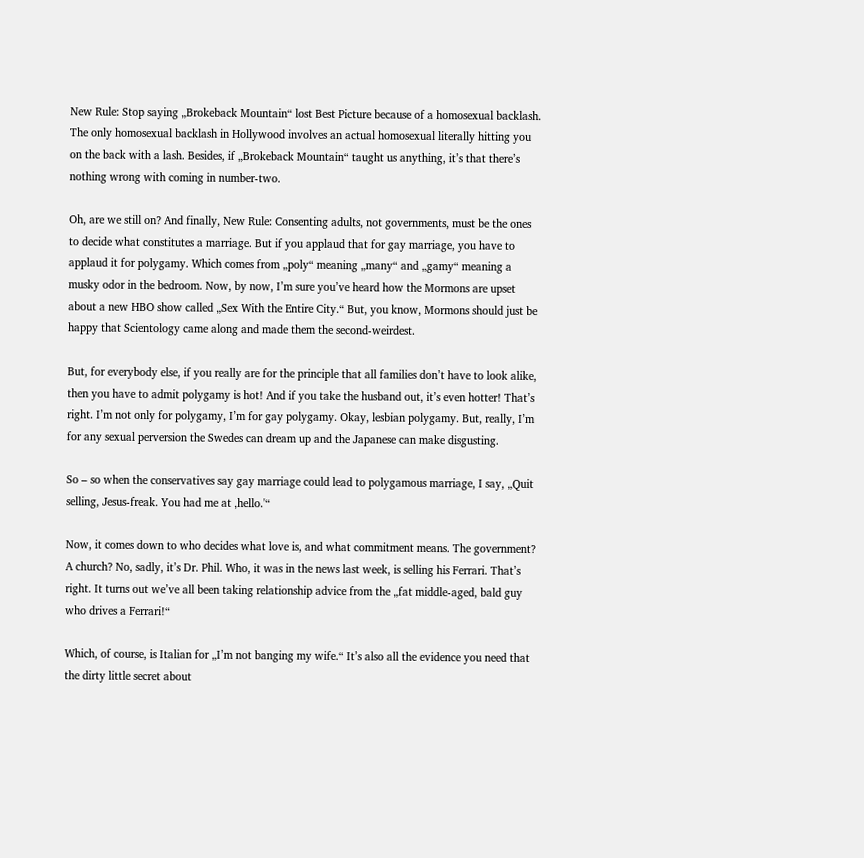New Rule: Stop saying „Brokeback Mountain“ lost Best Picture because of a homosexual backlash. The only homosexual backlash in Hollywood involves an actual homosexual literally hitting you on the back with a lash. Besides, if „Brokeback Mountain“ taught us anything, it’s that there’s nothing wrong with coming in number-two.

Oh, are we still on? And finally, New Rule: Consenting adults, not governments, must be the ones to decide what constitutes a marriage. But if you applaud that for gay marriage, you have to applaud it for polygamy. Which comes from „poly“ meaning „many“ and „gamy“ meaning a musky odor in the bedroom. Now, by now, I’m sure you’ve heard how the Mormons are upset about a new HBO show called „Sex With the Entire City.“ But, you know, Mormons should just be happy that Scientology came along and made them the second-weirdest.

But, for everybody else, if you really are for the principle that all families don’t have to look alike, then you have to admit polygamy is hot! And if you take the husband out, it’s even hotter! That’s right. I’m not only for polygamy, I’m for gay polygamy. Okay, lesbian polygamy. But, really, I’m for any sexual perversion the Swedes can dream up and the Japanese can make disgusting.

So – so when the conservatives say gay marriage could lead to polygamous marriage, I say, „Quit selling, Jesus-freak. You had me at ‚hello.'“

Now, it comes down to who decides what love is, and what commitment means. The government? A church? No, sadly, it’s Dr. Phil. Who, it was in the news last week, is selling his Ferrari. That’s right. It turns out we’ve all been taking relationship advice from the „fat middle-aged, bald guy who drives a Ferrari!“

Which, of course, is Italian for „I’m not banging my wife.“ It’s also all the evidence you need that the dirty little secret about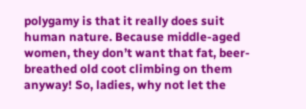polygamy is that it really does suit human nature. Because middle-aged women, they don’t want that fat, beer-breathed old coot climbing on them anyway! So, ladies, why not let the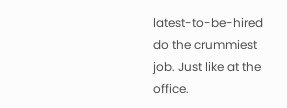latest-to-be-hired do the crummiest job. Just like at the office.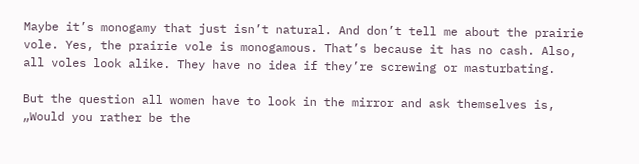Maybe it’s monogamy that just isn’t natural. And don’t tell me about the prairie vole. Yes, the prairie vole is monogamous. That’s because it has no cash. Also, all voles look alike. They have no idea if they’re screwing or masturbating.

But the question all women have to look in the mirror and ask themselves is, „Would you rather be the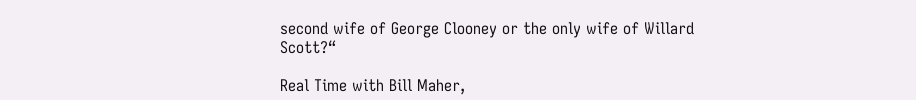second wife of George Clooney or the only wife of Willard Scott?“

Real Time with Bill Maher,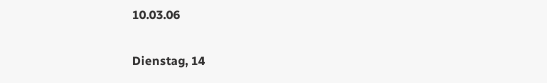10.03.06

Dienstag, 14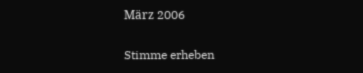März 2006

Stimme erheben